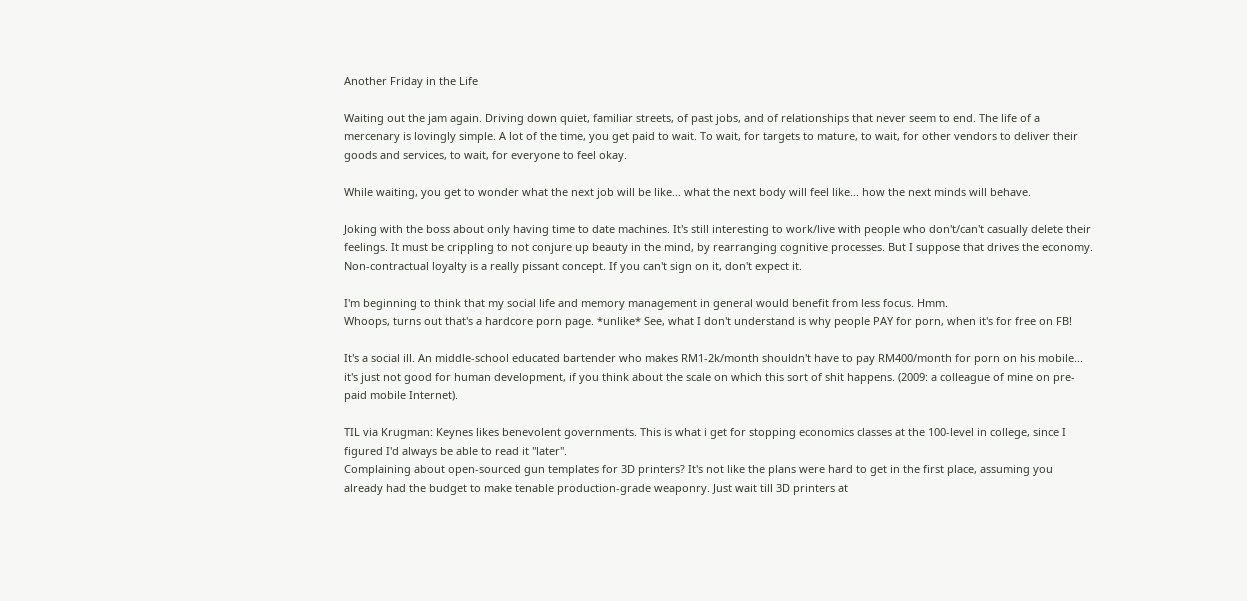Another Friday in the Life

Waiting out the jam again. Driving down quiet, familiar streets, of past jobs, and of relationships that never seem to end. The life of a mercenary is lovingly simple. A lot of the time, you get paid to wait. To wait, for targets to mature, to wait, for other vendors to deliver their goods and services, to wait, for everyone to feel okay.

While waiting, you get to wonder what the next job will be like... what the next body will feel like... how the next minds will behave.

Joking with the boss about only having time to date machines. It's still interesting to work/live with people who don't/can't casually delete their feelings. It must be crippling to not conjure up beauty in the mind, by rearranging cognitive processes. But I suppose that drives the economy. Non-contractual loyalty is a really pissant concept. If you can't sign on it, don't expect it.

I'm beginning to think that my social life and memory management in general would benefit from less focus. Hmm.
Whoops, turns out that's a hardcore porn page. *unlike* See, what I don't understand is why people PAY for porn, when it's for free on FB!

It's a social ill. An middle-school educated bartender who makes RM1-2k/month shouldn't have to pay RM400/month for porn on his mobile... it's just not good for human development, if you think about the scale on which this sort of shit happens. (2009: a colleague of mine on pre-paid mobile Internet).

TIL via Krugman: Keynes likes benevolent governments. This is what i get for stopping economics classes at the 100-level in college, since I figured I'd always be able to read it "later".
Complaining about open-sourced gun templates for 3D printers? It's not like the plans were hard to get in the first place, assuming you already had the budget to make tenable production-grade weaponry. Just wait till 3D printers at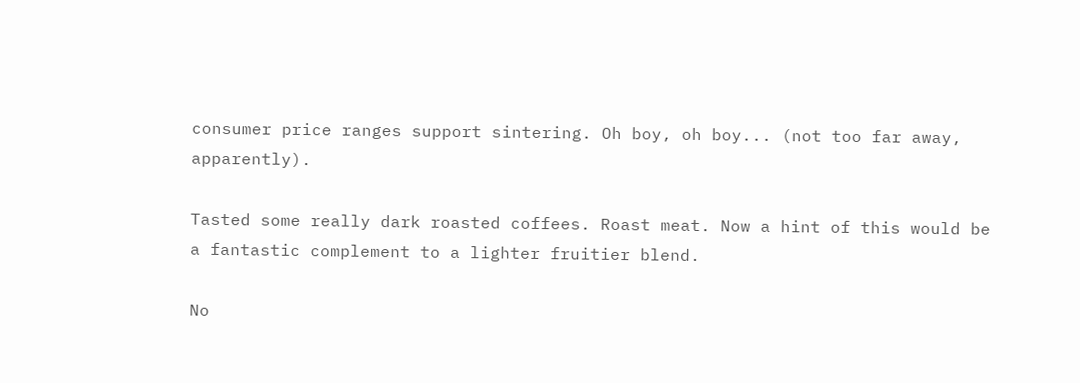consumer price ranges support sintering. Oh boy, oh boy... (not too far away, apparently).

Tasted some really dark roasted coffees. Roast meat. Now a hint of this would be a fantastic complement to a lighter fruitier blend.

No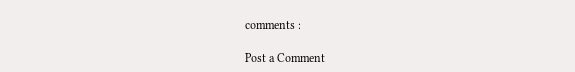comments :

Post a Comment